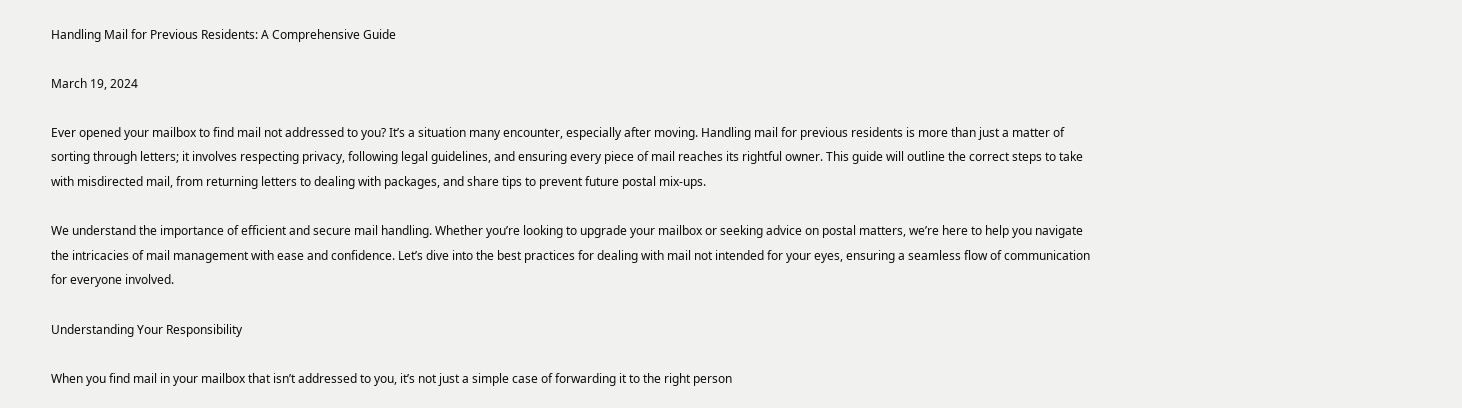Handling Mail for Previous Residents: A Comprehensive Guide

March 19, 2024

Ever opened your mailbox to find mail not addressed to you? It’s a situation many encounter, especially after moving. Handling mail for previous residents is more than just a matter of sorting through letters; it involves respecting privacy, following legal guidelines, and ensuring every piece of mail reaches its rightful owner. This guide will outline the correct steps to take with misdirected mail, from returning letters to dealing with packages, and share tips to prevent future postal mix-ups.

We understand the importance of efficient and secure mail handling. Whether you’re looking to upgrade your mailbox or seeking advice on postal matters, we’re here to help you navigate the intricacies of mail management with ease and confidence. Let’s dive into the best practices for dealing with mail not intended for your eyes, ensuring a seamless flow of communication for everyone involved.

Understanding Your Responsibility

When you find mail in your mailbox that isn’t addressed to you, it’s not just a simple case of forwarding it to the right person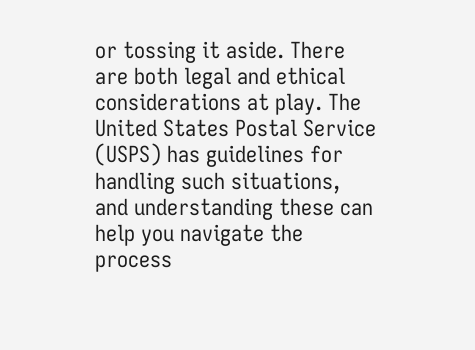or tossing it aside. There are both legal and ethical considerations at play. The United States Postal Service (USPS) has guidelines for handling such situations, and understanding these can help you navigate the process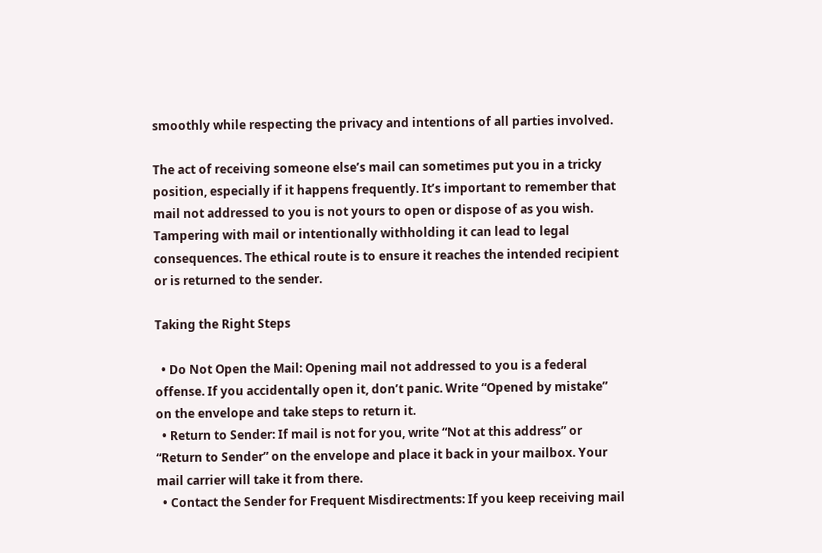smoothly while respecting the privacy and intentions of all parties involved.

The act of receiving someone else’s mail can sometimes put you in a tricky position, especially if it happens frequently. It’s important to remember that mail not addressed to you is not yours to open or dispose of as you wish. Tampering with mail or intentionally withholding it can lead to legal consequences. The ethical route is to ensure it reaches the intended recipient or is returned to the sender.

Taking the Right Steps

  • Do Not Open the Mail: Opening mail not addressed to you is a federal offense. If you accidentally open it, don’t panic. Write “Opened by mistake” on the envelope and take steps to return it.
  • Return to Sender: If mail is not for you, write “Not at this address” or “Return to Sender” on the envelope and place it back in your mailbox. Your mail carrier will take it from there.
  • Contact the Sender for Frequent Misdirectments: If you keep receiving mail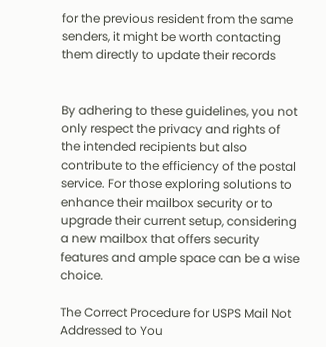for the previous resident from the same senders, it might be worth contacting them directly to update their records


By adhering to these guidelines, you not only respect the privacy and rights of the intended recipients but also contribute to the efficiency of the postal service. For those exploring solutions to enhance their mailbox security or to upgrade their current setup, considering a new mailbox that offers security features and ample space can be a wise choice.

The Correct Procedure for USPS Mail Not Addressed to You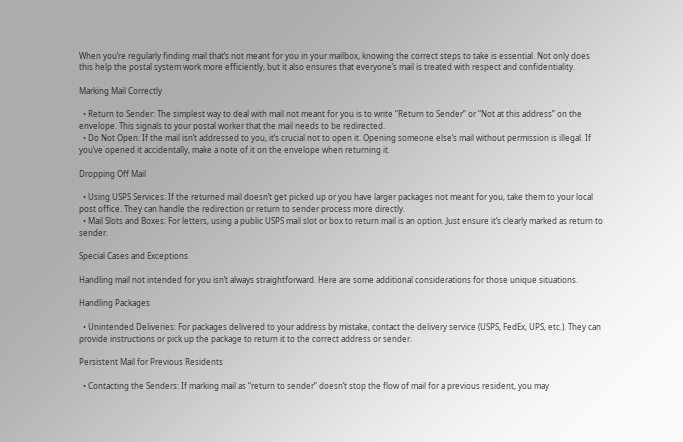When you’re regularly finding mail that’s not meant for you in your mailbox, knowing the correct steps to take is essential. Not only does this help the postal system work more efficiently, but it also ensures that everyone’s mail is treated with respect and confidentiality.

Marking Mail Correctly

  • Return to Sender: The simplest way to deal with mail not meant for you is to write “Return to Sender” or “Not at this address” on the envelope. This signals to your postal worker that the mail needs to be redirected.
  • Do Not Open: If the mail isn’t addressed to you, it’s crucial not to open it. Opening someone else’s mail without permission is illegal. If you’ve opened it accidentally, make a note of it on the envelope when returning it.

Dropping Off Mail

  • Using USPS Services: If the returned mail doesn’t get picked up or you have larger packages not meant for you, take them to your local post office. They can handle the redirection or return to sender process more directly.
  • Mail Slots and Boxes: For letters, using a public USPS mail slot or box to return mail is an option. Just ensure it’s clearly marked as return to sender.

Special Cases and Exceptions

Handling mail not intended for you isn’t always straightforward. Here are some additional considerations for those unique situations.

Handling Packages

  • Unintended Deliveries: For packages delivered to your address by mistake, contact the delivery service (USPS, FedEx, UPS, etc.). They can provide instructions or pick up the package to return it to the correct address or sender.

Persistent Mail for Previous Residents

  • Contacting the Senders: If marking mail as “return to sender” doesn’t stop the flow of mail for a previous resident, you may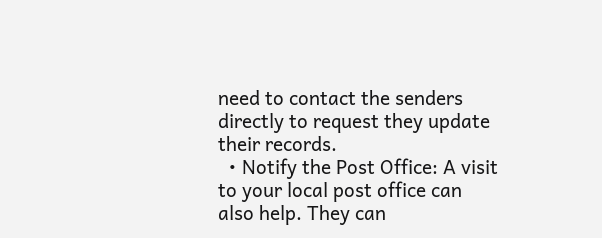need to contact the senders directly to request they update their records.
  • Notify the Post Office: A visit to your local post office can also help. They can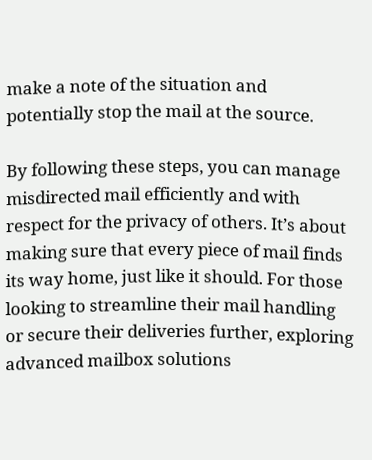make a note of the situation and potentially stop the mail at the source.

By following these steps, you can manage misdirected mail efficiently and with respect for the privacy of others. It’s about making sure that every piece of mail finds its way home, just like it should. For those looking to streamline their mail handling or secure their deliveries further, exploring advanced mailbox solutions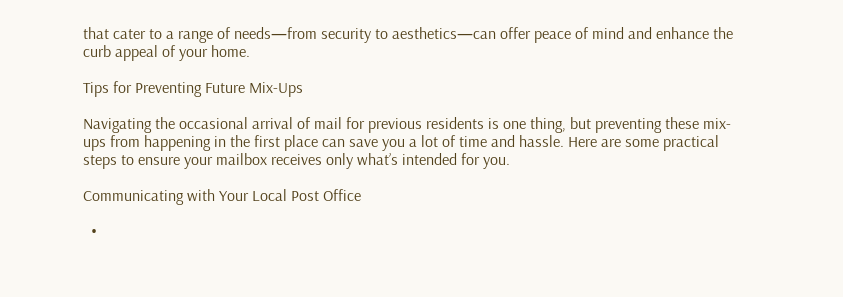that cater to a range of needs—from security to aesthetics—can offer peace of mind and enhance the curb appeal of your home.

Tips for Preventing Future Mix-Ups

Navigating the occasional arrival of mail for previous residents is one thing, but preventing these mix-ups from happening in the first place can save you a lot of time and hassle. Here are some practical steps to ensure your mailbox receives only what’s intended for you.

Communicating with Your Local Post Office

  •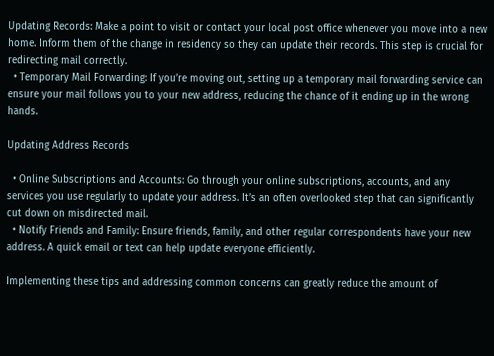Updating Records: Make a point to visit or contact your local post office whenever you move into a new home. Inform them of the change in residency so they can update their records. This step is crucial for redirecting mail correctly.
  • Temporary Mail Forwarding: If you’re moving out, setting up a temporary mail forwarding service can ensure your mail follows you to your new address, reducing the chance of it ending up in the wrong hands.

Updating Address Records

  • Online Subscriptions and Accounts: Go through your online subscriptions, accounts, and any services you use regularly to update your address. It’s an often overlooked step that can significantly cut down on misdirected mail.
  • Notify Friends and Family: Ensure friends, family, and other regular correspondents have your new address. A quick email or text can help update everyone efficiently.

Implementing these tips and addressing common concerns can greatly reduce the amount of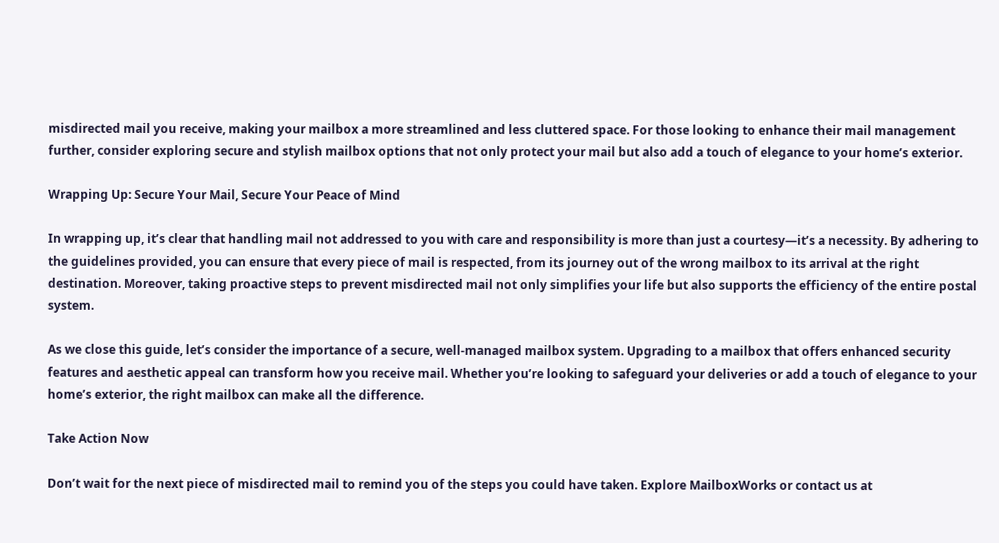misdirected mail you receive, making your mailbox a more streamlined and less cluttered space. For those looking to enhance their mail management further, consider exploring secure and stylish mailbox options that not only protect your mail but also add a touch of elegance to your home’s exterior.

Wrapping Up: Secure Your Mail, Secure Your Peace of Mind

In wrapping up, it’s clear that handling mail not addressed to you with care and responsibility is more than just a courtesy—it’s a necessity. By adhering to the guidelines provided, you can ensure that every piece of mail is respected, from its journey out of the wrong mailbox to its arrival at the right destination. Moreover, taking proactive steps to prevent misdirected mail not only simplifies your life but also supports the efficiency of the entire postal system.

As we close this guide, let’s consider the importance of a secure, well-managed mailbox system. Upgrading to a mailbox that offers enhanced security features and aesthetic appeal can transform how you receive mail. Whether you’re looking to safeguard your deliveries or add a touch of elegance to your home’s exterior, the right mailbox can make all the difference.

Take Action Now

Don’t wait for the next piece of misdirected mail to remind you of the steps you could have taken. Explore MailboxWorks or contact us at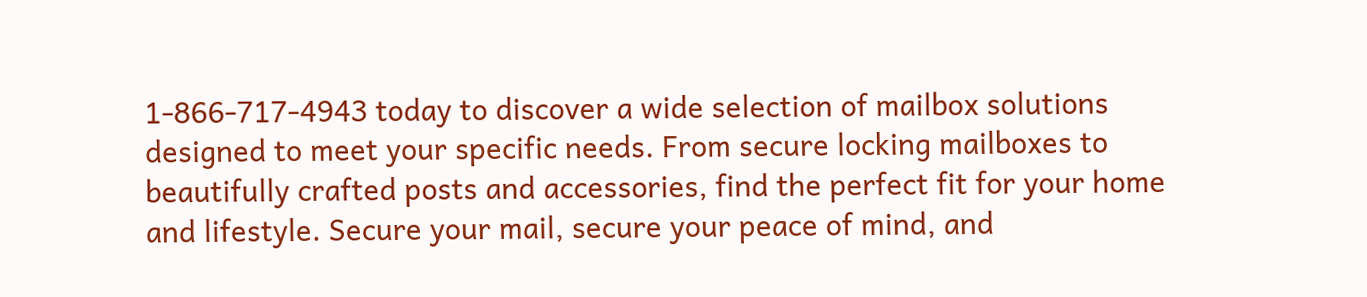1-866-717-4943 today to discover a wide selection of mailbox solutions designed to meet your specific needs. From secure locking mailboxes to beautifully crafted posts and accessories, find the perfect fit for your home and lifestyle. Secure your mail, secure your peace of mind, and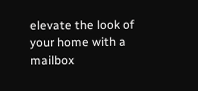elevate the look of your home with a mailbox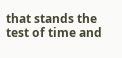that stands the test of time and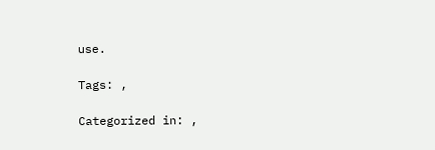use.

Tags: ,

Categorized in: ,